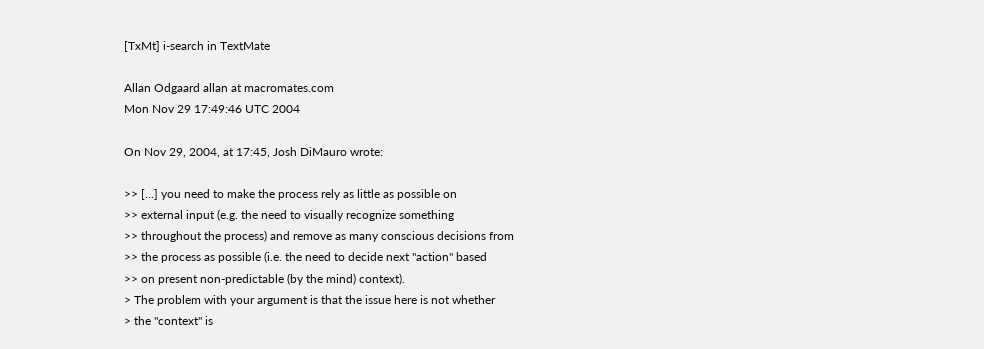[TxMt] i-search in TextMate

Allan Odgaard allan at macromates.com
Mon Nov 29 17:49:46 UTC 2004

On Nov 29, 2004, at 17:45, Josh DiMauro wrote:

>> [...] you need to make the process rely as little as possible on
>> external input (e.g. the need to visually recognize something
>> throughout the process) and remove as many conscious decisions from
>> the process as possible (i.e. the need to decide next "action" based
>> on present non-predictable (by the mind) context).
> The problem with your argument is that the issue here is not whether
> the "context" is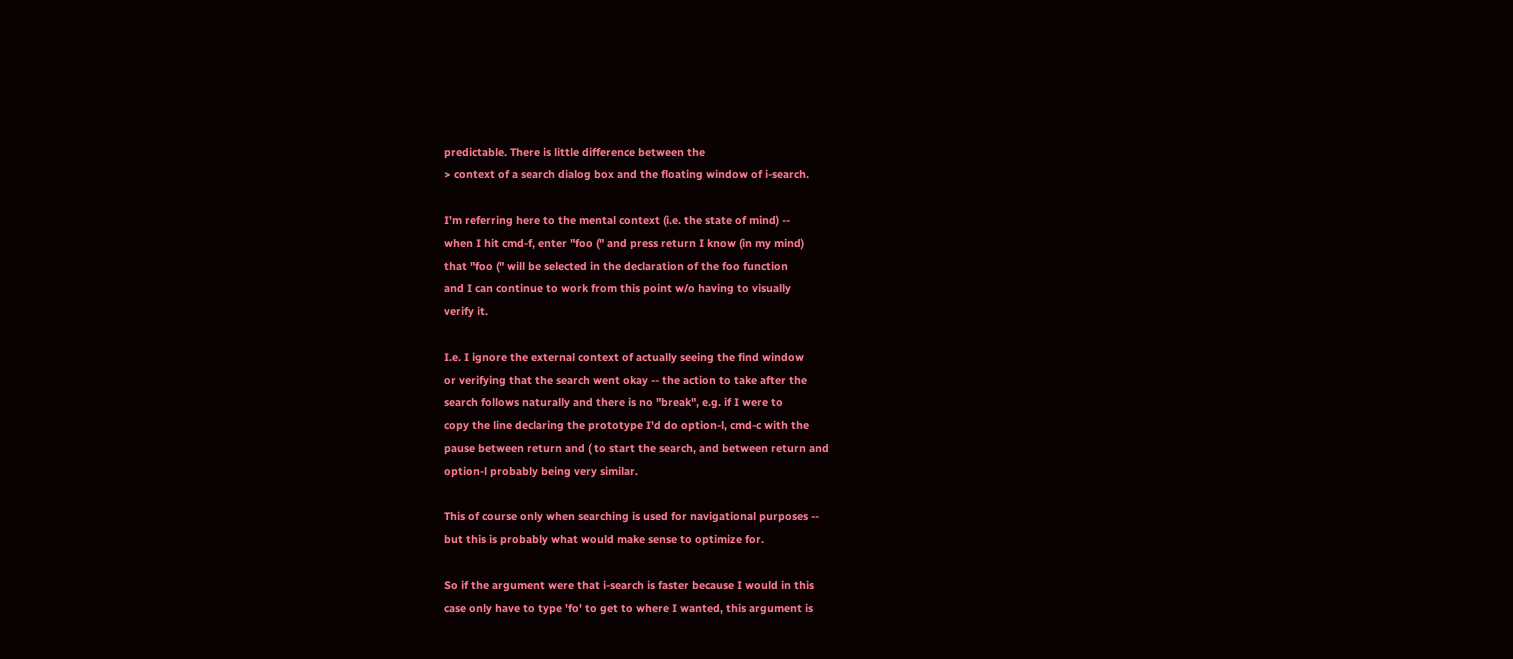predictable. There is little difference between the
> context of a search dialog box and the floating window of i-search.

I'm referring here to the mental context (i.e. the state of mind) --
when I hit cmd-f, enter "foo (" and press return I know (in my mind)
that "foo (" will be selected in the declaration of the foo function
and I can continue to work from this point w/o having to visually
verify it.

I.e. I ignore the external context of actually seeing the find window
or verifying that the search went okay -- the action to take after the
search follows naturally and there is no "break", e.g. if I were to
copy the line declaring the prototype I'd do option-l, cmd-c with the
pause between return and ( to start the search, and between return and
option-l probably being very similar.

This of course only when searching is used for navigational purposes --
but this is probably what would make sense to optimize for.

So if the argument were that i-search is faster because I would in this
case only have to type 'fo' to get to where I wanted, this argument is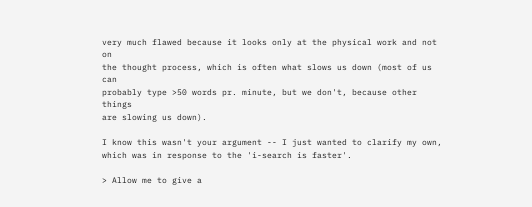very much flawed because it looks only at the physical work and not on
the thought process, which is often what slows us down (most of us can
probably type >50 words pr. minute, but we don't, because other things
are slowing us down).

I know this wasn't your argument -- I just wanted to clarify my own,
which was in response to the 'i-search is faster'.

> Allow me to give a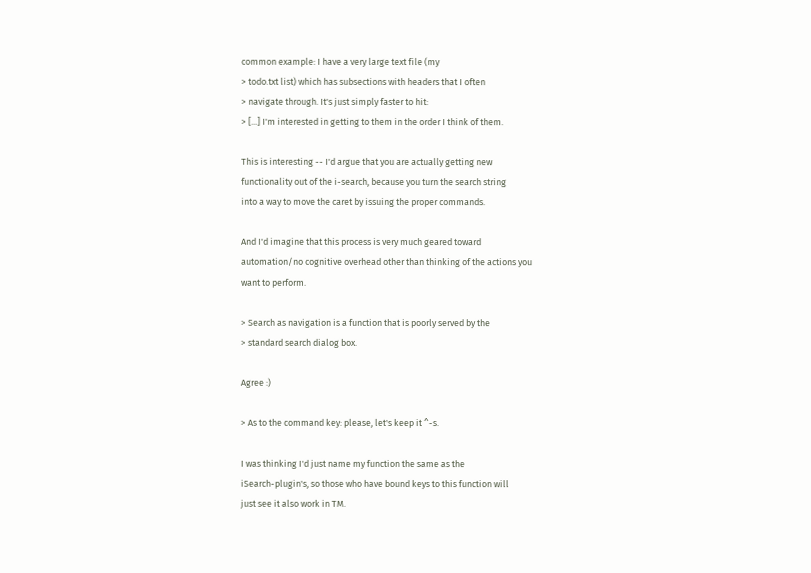common example: I have a very large text file (my
> todo.txt list) which has subsections with headers that I often
> navigate through. It's just simply faster to hit:
> [...] I'm interested in getting to them in the order I think of them.

This is interesting -- I'd argue that you are actually getting new
functionality out of the i-search, because you turn the search string
into a way to move the caret by issuing the proper commands.

And I'd imagine that this process is very much geared toward
automation/no cognitive overhead other than thinking of the actions you
want to perform.

> Search as navigation is a function that is poorly served by the
> standard search dialog box.

Agree :)

> As to the command key: please, let's keep it ^-s.

I was thinking I'd just name my function the same as the
iSearch-plugin's, so those who have bound keys to this function will
just see it also work in TM.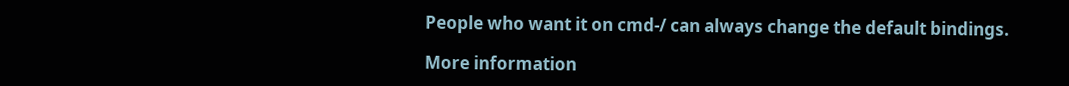People who want it on cmd-/ can always change the default bindings.

More information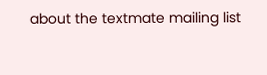about the textmate mailing list